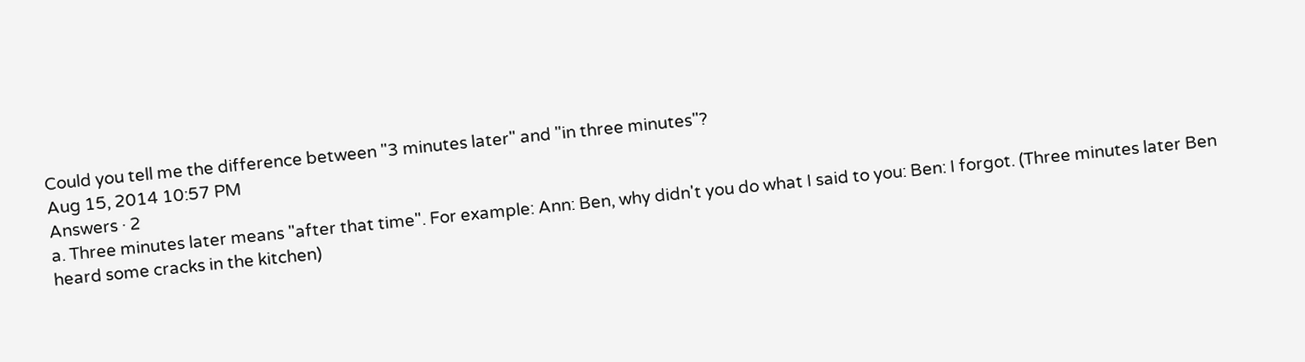Could you tell me the difference between "3 minutes later" and "in three minutes"?
Aug 15, 2014 10:57 PM
Answers · 2
a. Three minutes later means "after that time". For example: Ann: Ben, why didn't you do what I said to you: Ben: I forgot. (Three minutes later Ben heard some cracks in the kitchen)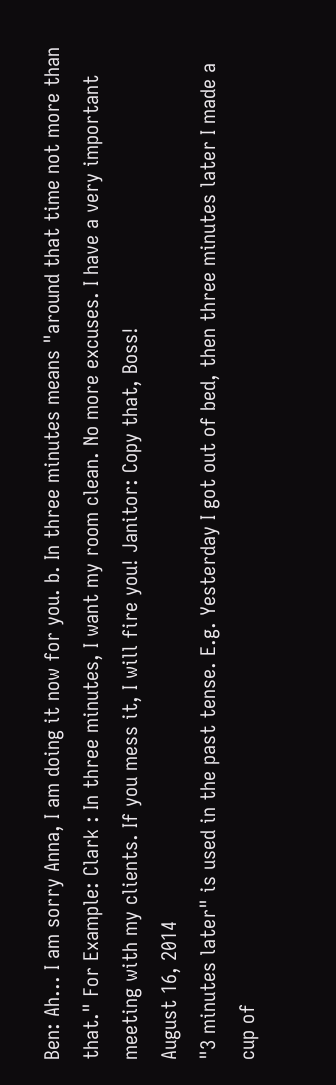Ben: Ah... I am sorry Anna, I am doing it now for you. b. In three minutes means "around that time not more than that." For Example: Clark : In three minutes, I want my room clean. No more excuses. I have a very important meeting with my clients. If you mess it, I will fire you! Janitor: Copy that, Boss!
August 16, 2014
"3 minutes later" is used in the past tense. E.g. Yesterday I got out of bed, then three minutes later I made a cup of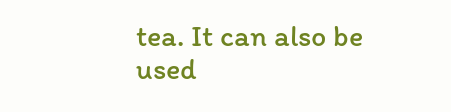tea. It can also be used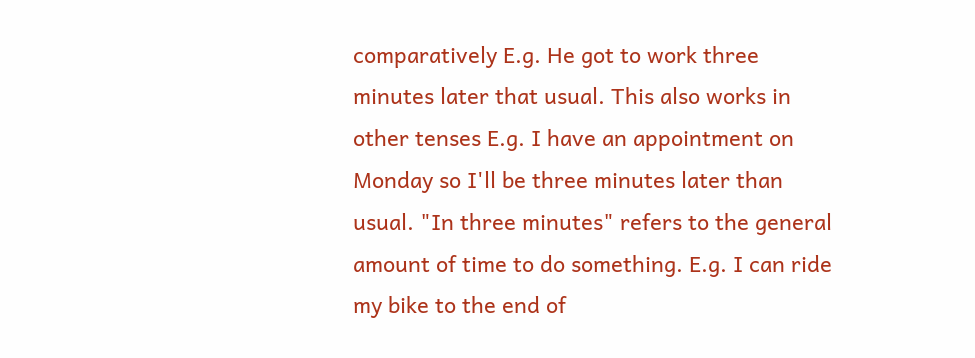comparatively E.g. He got to work three minutes later that usual. This also works in other tenses E.g. I have an appointment on Monday so I'll be three minutes later than usual. "In three minutes" refers to the general amount of time to do something. E.g. I can ride my bike to the end of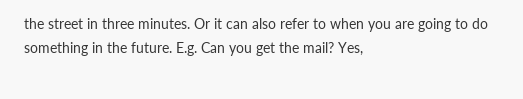the street in three minutes. Or it can also refer to when you are going to do something in the future. E.g. Can you get the mail? Yes,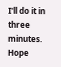I'll do it in three minutes. Hope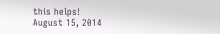this helps!
August 15, 2014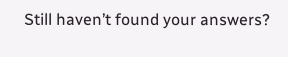Still haven’t found your answers?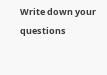Write down your questions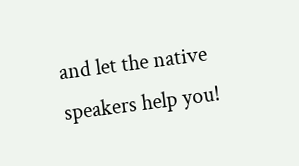and let the native speakers help you!